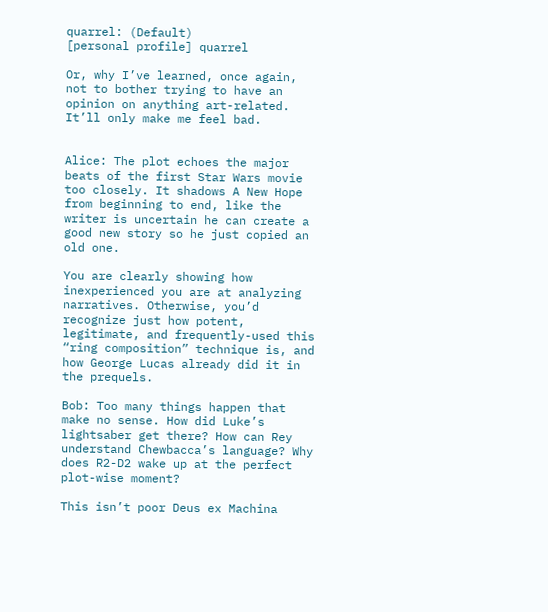quarrel: (Default)
[personal profile] quarrel

Or, why I’ve learned, once again, not to bother trying to have an opinion on anything art-related. It’ll only make me feel bad.


Alice: The plot echoes the major beats of the first Star Wars movie too closely. It shadows A New Hope from beginning to end, like the writer is uncertain he can create a good new story so he just copied an old one.

You are clearly showing how inexperienced you are at analyzing narratives. Otherwise, you’d recognize just how potent, legitimate, and frequently-used this “ring composition” technique is, and how George Lucas already did it in the prequels.

Bob: Too many things happen that make no sense. How did Luke’s lightsaber get there? How can Rey understand Chewbacca’s language? Why does R2-D2 wake up at the perfect plot-wise moment?

This isn’t poor Deus ex Machina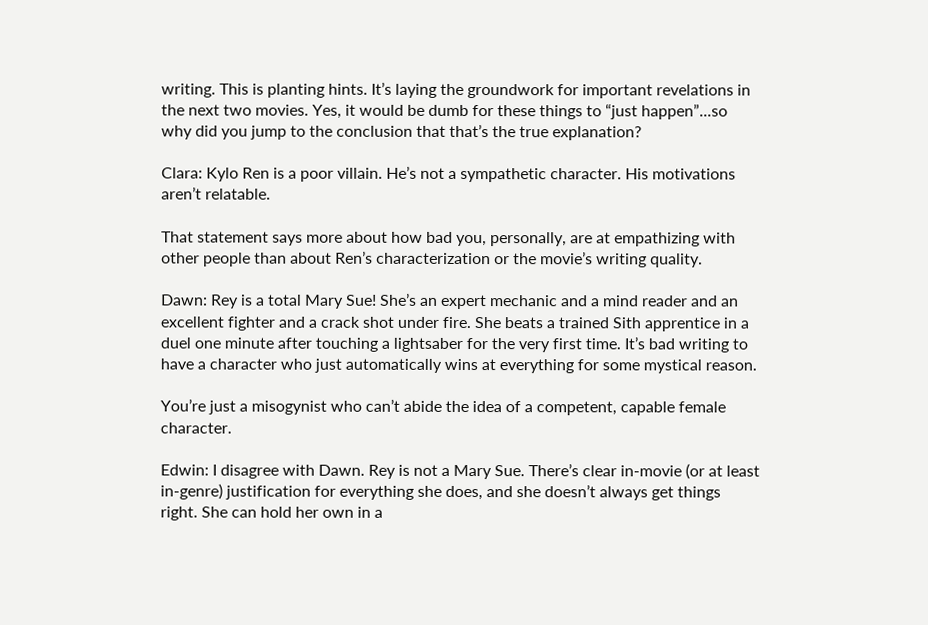writing. This is planting hints. It’s laying the groundwork for important revelations in the next two movies. Yes, it would be dumb for these things to “just happen”...so why did you jump to the conclusion that that’s the true explanation?

Clara: Kylo Ren is a poor villain. He’s not a sympathetic character. His motivations aren’t relatable.

That statement says more about how bad you, personally, are at empathizing with other people than about Ren’s characterization or the movie’s writing quality.

Dawn: Rey is a total Mary Sue! She’s an expert mechanic and a mind reader and an excellent fighter and a crack shot under fire. She beats a trained Sith apprentice in a duel one minute after touching a lightsaber for the very first time. It’s bad writing to have a character who just automatically wins at everything for some mystical reason.

You’re just a misogynist who can’t abide the idea of a competent, capable female character.

Edwin: I disagree with Dawn. Rey is not a Mary Sue. There’s clear in-movie (or at least in-genre) justification for everything she does, and she doesn’t always get things right. She can hold her own in a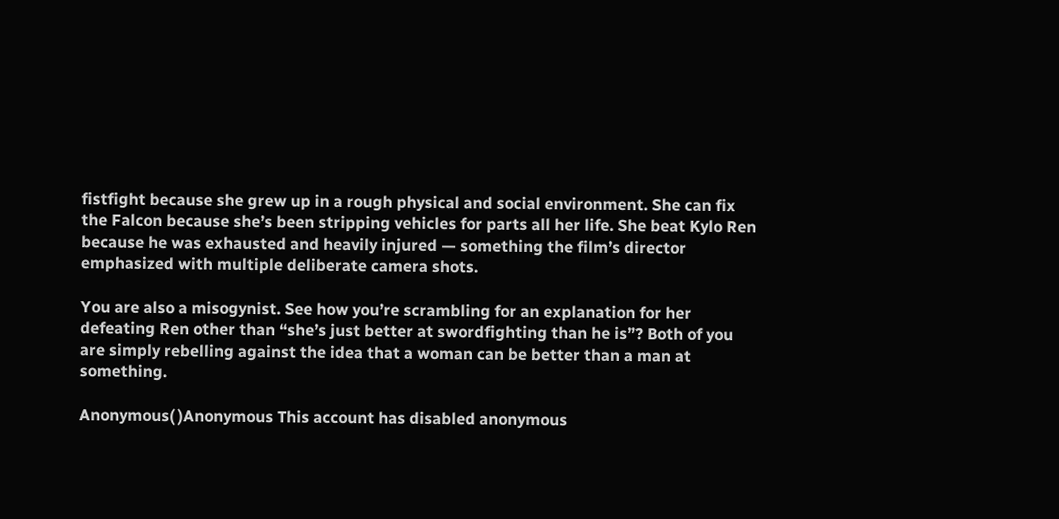fistfight because she grew up in a rough physical and social environment. She can fix the Falcon because she’s been stripping vehicles for parts all her life. She beat Kylo Ren because he was exhausted and heavily injured — something the film’s director emphasized with multiple deliberate camera shots.

You are also a misogynist. See how you’re scrambling for an explanation for her defeating Ren other than “she’s just better at swordfighting than he is”? Both of you are simply rebelling against the idea that a woman can be better than a man at something.

Anonymous( )Anonymous This account has disabled anonymous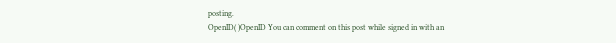posting.
OpenID( )OpenID You can comment on this post while signed in with an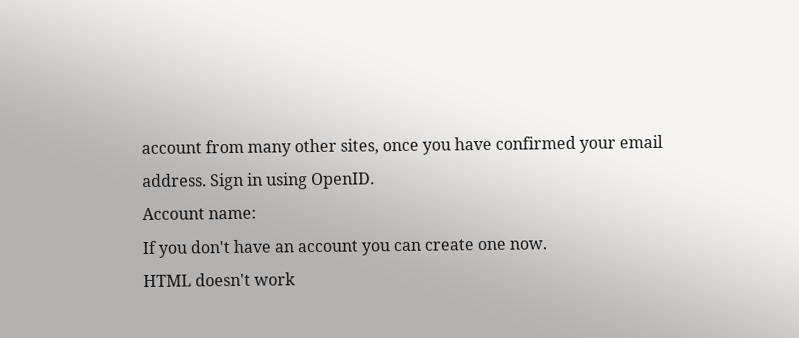account from many other sites, once you have confirmed your email address. Sign in using OpenID.
Account name:
If you don't have an account you can create one now.
HTML doesn't work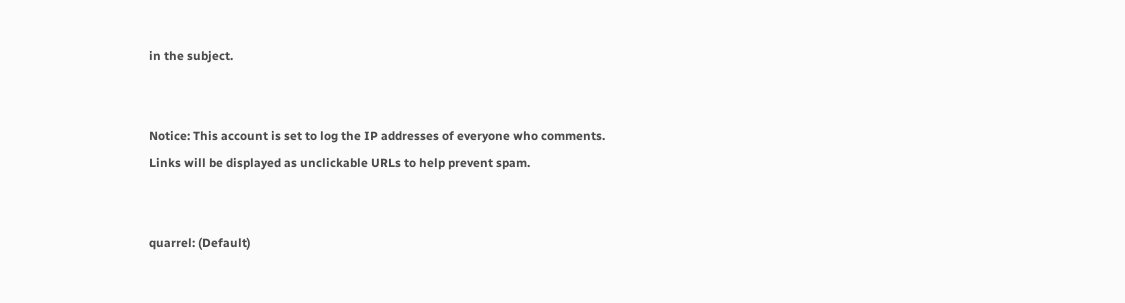in the subject.


Notice: This account is set to log the IP addresses of everyone who comments.
Links will be displayed as unclickable URLs to help prevent spam.


quarrel: (Default)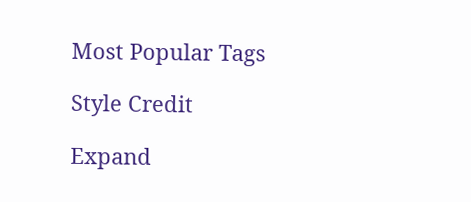Most Popular Tags

Style Credit

Expand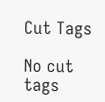Cut Tags

No cut tags